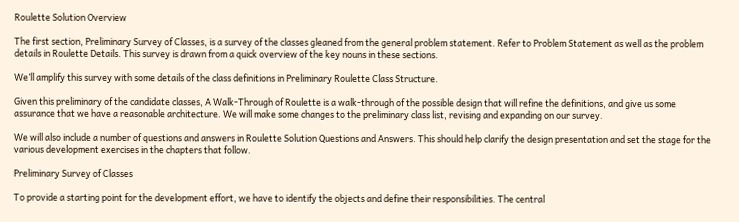Roulette Solution Overview

The first section, Preliminary Survey of Classes, is a survey of the classes gleaned from the general problem statement. Refer to Problem Statement as well as the problem details in Roulette Details. This survey is drawn from a quick overview of the key nouns in these sections.

We’ll amplify this survey with some details of the class definitions in Preliminary Roulette Class Structure.

Given this preliminary of the candidate classes, A Walk-Through of Roulette is a walk-through of the possible design that will refine the definitions, and give us some assurance that we have a reasonable architecture. We will make some changes to the preliminary class list, revising and expanding on our survey.

We will also include a number of questions and answers in Roulette Solution Questions and Answers. This should help clarify the design presentation and set the stage for the various development exercises in the chapters that follow.

Preliminary Survey of Classes

To provide a starting point for the development effort, we have to identify the objects and define their responsibilities. The central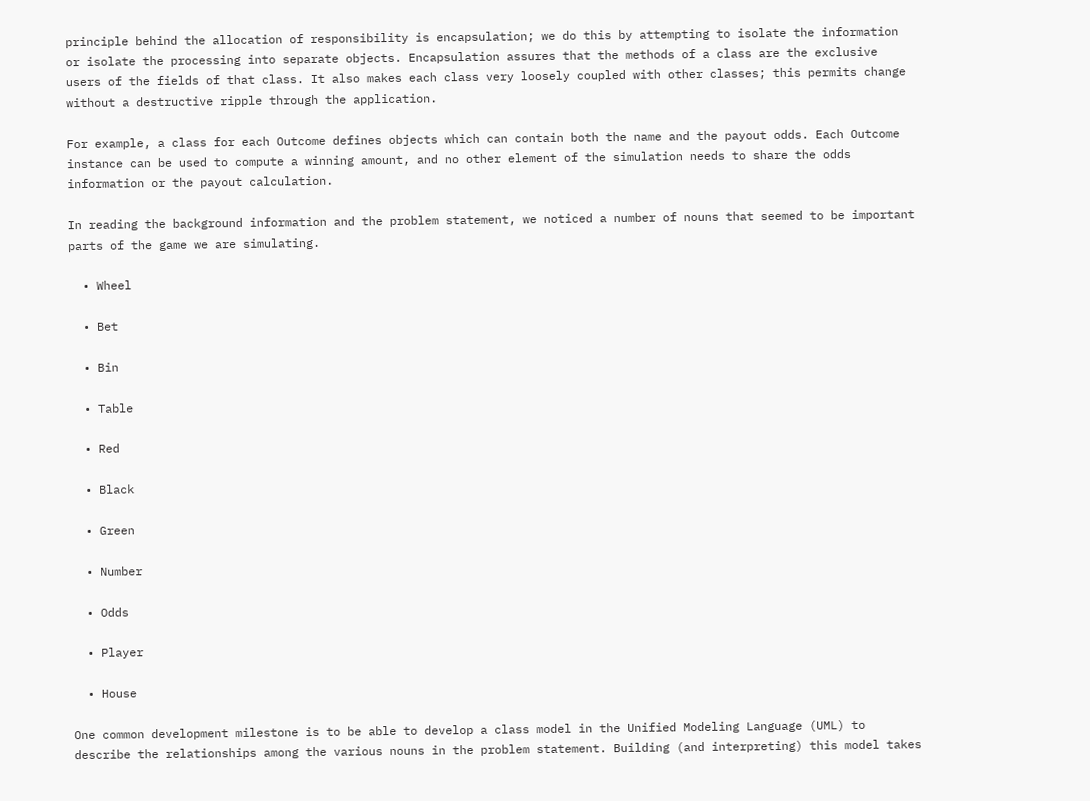principle behind the allocation of responsibility is encapsulation; we do this by attempting to isolate the information or isolate the processing into separate objects. Encapsulation assures that the methods of a class are the exclusive users of the fields of that class. It also makes each class very loosely coupled with other classes; this permits change without a destructive ripple through the application.

For example, a class for each Outcome defines objects which can contain both the name and the payout odds. Each Outcome instance can be used to compute a winning amount, and no other element of the simulation needs to share the odds information or the payout calculation.

In reading the background information and the problem statement, we noticed a number of nouns that seemed to be important parts of the game we are simulating.

  • Wheel

  • Bet

  • Bin

  • Table

  • Red

  • Black

  • Green

  • Number

  • Odds

  • Player

  • House

One common development milestone is to be able to develop a class model in the Unified Modeling Language (UML) to describe the relationships among the various nouns in the problem statement. Building (and interpreting) this model takes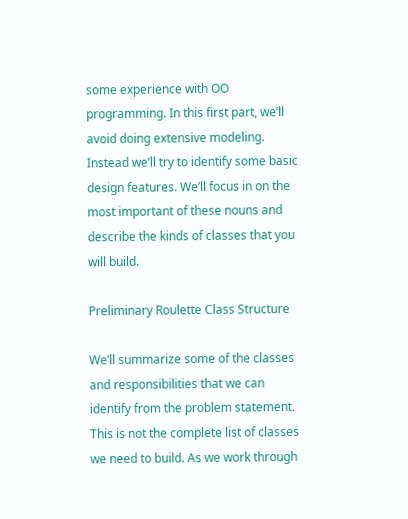some experience with OO programming. In this first part, we’ll avoid doing extensive modeling. Instead we’ll try to identify some basic design features. We’ll focus in on the most important of these nouns and describe the kinds of classes that you will build.

Preliminary Roulette Class Structure

We’ll summarize some of the classes and responsibilities that we can identify from the problem statement. This is not the complete list of classes we need to build. As we work through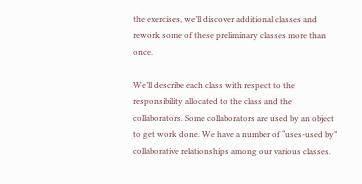the exercises, we’ll discover additional classes and rework some of these preliminary classes more than once.

We’ll describe each class with respect to the responsibility allocated to the class and the collaborators. Some collaborators are used by an object to get work done. We have a number of “uses-used by” collaborative relationships among our various classes.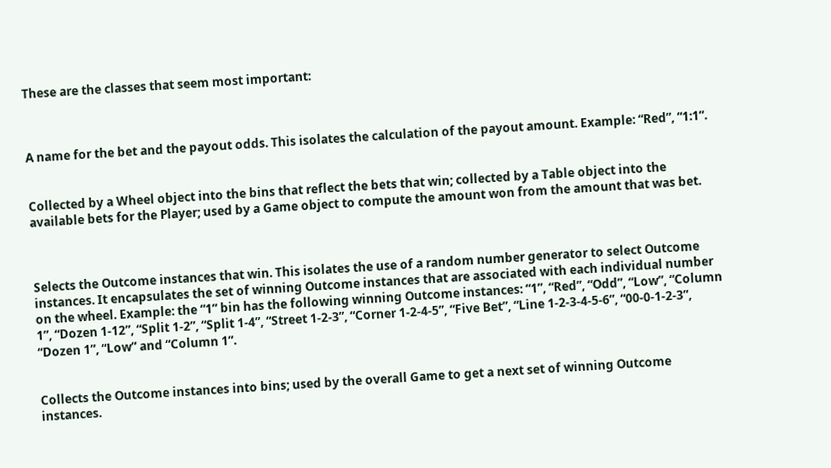These are the classes that seem most important:



A name for the bet and the payout odds. This isolates the calculation of the payout amount. Example: “Red”, “1:1”.


Collected by a Wheel object into the bins that reflect the bets that win; collected by a Table object into the available bets for the Player; used by a Game object to compute the amount won from the amount that was bet.



Selects the Outcome instances that win. This isolates the use of a random number generator to select Outcome instances. It encapsulates the set of winning Outcome instances that are associated with each individual number on the wheel. Example: the “1” bin has the following winning Outcome instances: “1”, “Red”, “Odd”, “Low”, “Column 1”, “Dozen 1-12”, “Split 1-2”, “Split 1-4”, “Street 1-2-3”, “Corner 1-2-4-5”, “Five Bet”, “Line 1-2-3-4-5-6”, “00-0-1-2-3”, “Dozen 1”, “Low” and “Column 1”.


Collects the Outcome instances into bins; used by the overall Game to get a next set of winning Outcome instances.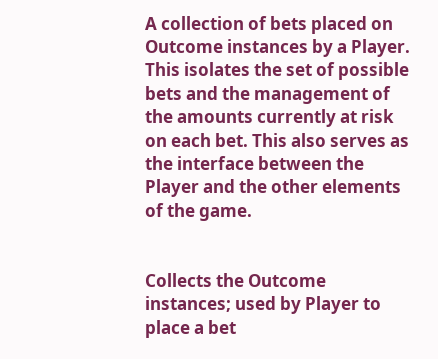A collection of bets placed on Outcome instances by a Player. This isolates the set of possible bets and the management of the amounts currently at risk on each bet. This also serves as the interface between the Player and the other elements of the game.


Collects the Outcome instances; used by Player to place a bet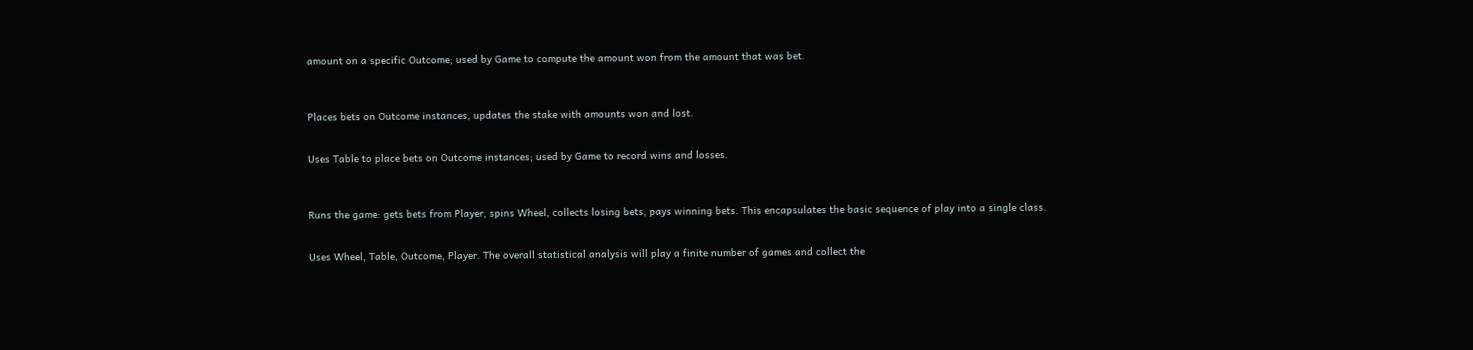amount on a specific Outcome; used by Game to compute the amount won from the amount that was bet.



Places bets on Outcome instances, updates the stake with amounts won and lost.


Uses Table to place bets on Outcome instances; used by Game to record wins and losses.



Runs the game: gets bets from Player, spins Wheel, collects losing bets, pays winning bets. This encapsulates the basic sequence of play into a single class.


Uses Wheel, Table, Outcome, Player. The overall statistical analysis will play a finite number of games and collect the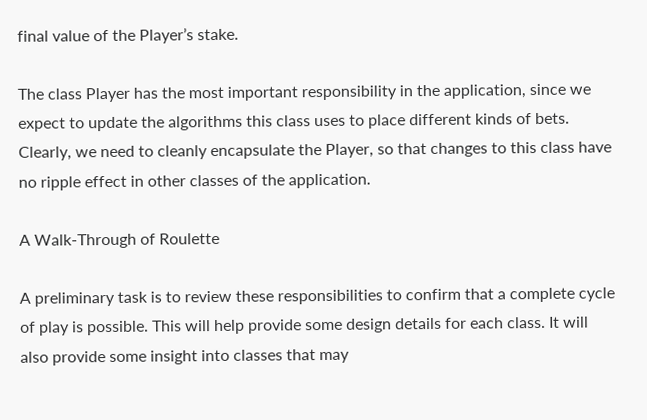final value of the Player’s stake.

The class Player has the most important responsibility in the application, since we expect to update the algorithms this class uses to place different kinds of bets. Clearly, we need to cleanly encapsulate the Player, so that changes to this class have no ripple effect in other classes of the application.

A Walk-Through of Roulette

A preliminary task is to review these responsibilities to confirm that a complete cycle of play is possible. This will help provide some design details for each class. It will also provide some insight into classes that may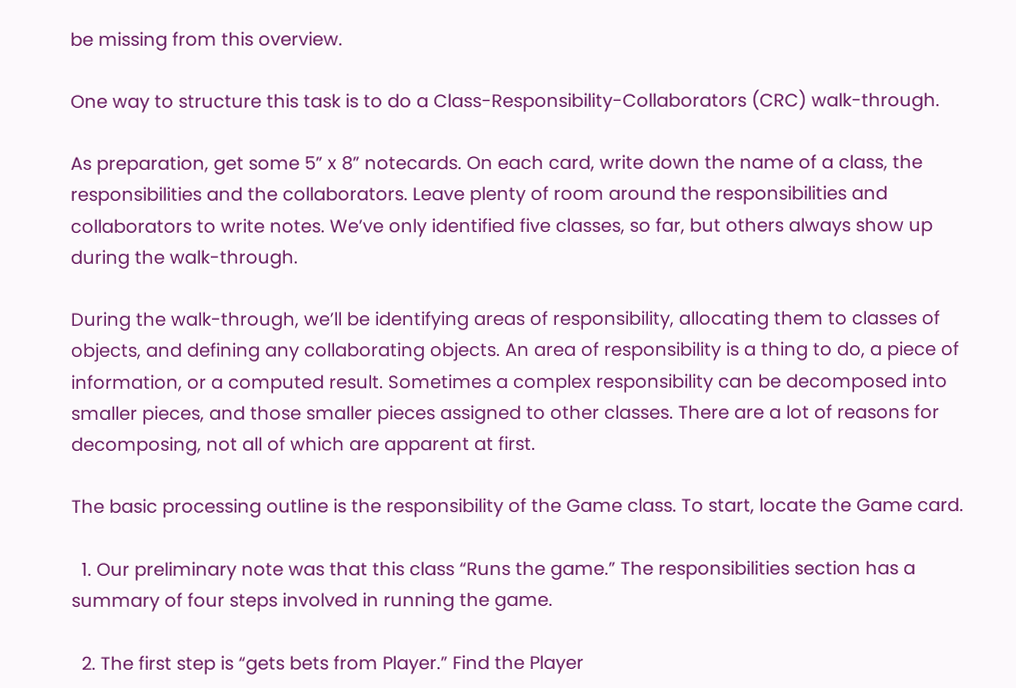be missing from this overview.

One way to structure this task is to do a Class-Responsibility-Collaborators (CRC) walk-through.

As preparation, get some 5” x 8” notecards. On each card, write down the name of a class, the responsibilities and the collaborators. Leave plenty of room around the responsibilities and collaborators to write notes. We’ve only identified five classes, so far, but others always show up during the walk-through.

During the walk-through, we’ll be identifying areas of responsibility, allocating them to classes of objects, and defining any collaborating objects. An area of responsibility is a thing to do, a piece of information, or a computed result. Sometimes a complex responsibility can be decomposed into smaller pieces, and those smaller pieces assigned to other classes. There are a lot of reasons for decomposing, not all of which are apparent at first.

The basic processing outline is the responsibility of the Game class. To start, locate the Game card.

  1. Our preliminary note was that this class “Runs the game.” The responsibilities section has a summary of four steps involved in running the game.

  2. The first step is “gets bets from Player.” Find the Player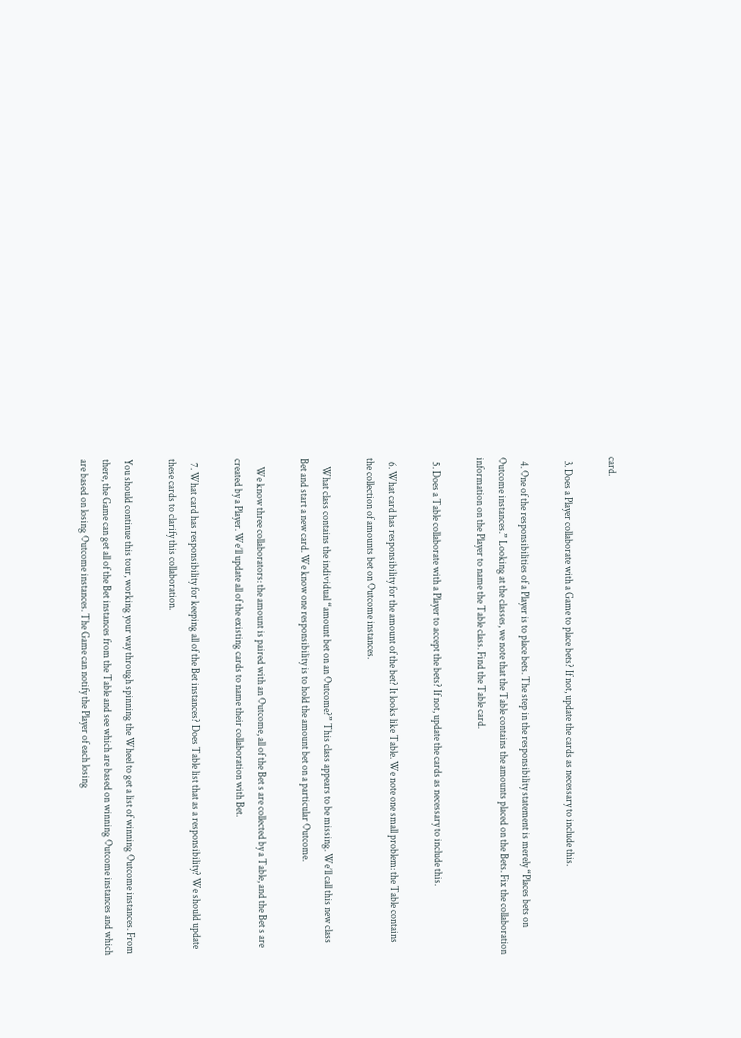card.

  3. Does a Player collaborate with a Game to place bets? If not, update the cards as necessary to include this.

  4. One of the responsibilities of a Player is to place bets. The step in the responsibility statement is merely “Places bets on Outcome instances.” Looking at the classes, we note that the Table contains the amounts placed on the Bets. Fix the collaboration information on the Player to name the Table class. Find the Table card.

  5. Does a Table collaborate with a Player to accept the bets? If not, update the cards as necessary to include this.

  6. What card has responsibility for the amount of the bet? It looks like Table. We note one small problem: the Table contains the collection of amounts bet on Outcome instances.

    What class contains the individual “amount bet on an Outcome?” This class appears to be missing. We’ll call this new class Bet and start a new card. We know one responsibility is to hold the amount bet on a particular Outcome.

    We know three collaborators: the amount is paired with an Outcome, all of the Bet s are collected by a Table, and the Bet s are created by a Player. We’ll update all of the existing cards to name their collaboration with Bet.

  7. What card has responsibility for keeping all of the Bet instances? Does Table list that as a responsibility? We should update these cards to clarify this collaboration.

You should continue this tour, working your way through spinning the Wheel to get a list of winning Outcome instances. From there, the Game can get all of the Bet instances from the Table and see which are based on winning Outcome instances and which are based on losing Outcome instances. The Game can notify the Player of each losing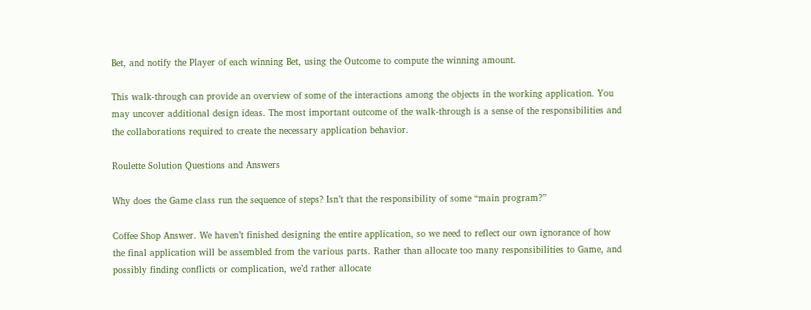Bet, and notify the Player of each winning Bet, using the Outcome to compute the winning amount.

This walk-through can provide an overview of some of the interactions among the objects in the working application. You may uncover additional design ideas. The most important outcome of the walk-through is a sense of the responsibilities and the collaborations required to create the necessary application behavior.

Roulette Solution Questions and Answers

Why does the Game class run the sequence of steps? Isn’t that the responsibility of some “main program?”

Coffee Shop Answer. We haven’t finished designing the entire application, so we need to reflect our own ignorance of how the final application will be assembled from the various parts. Rather than allocate too many responsibilities to Game, and possibly finding conflicts or complication, we’d rather allocate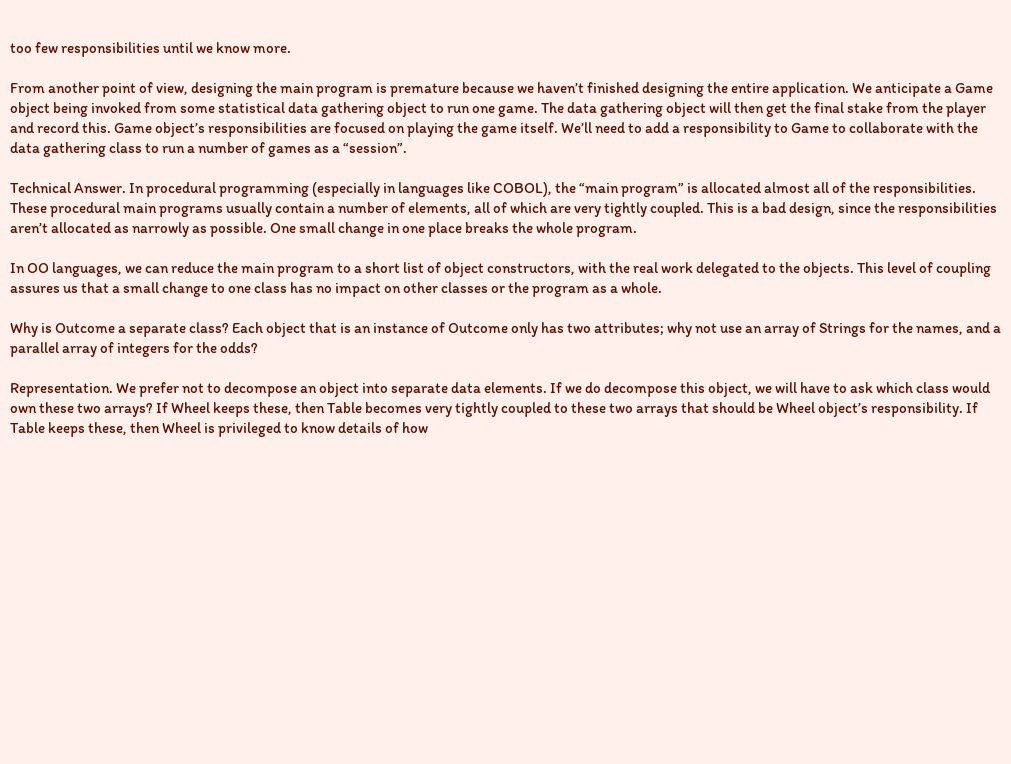too few responsibilities until we know more.

From another point of view, designing the main program is premature because we haven’t finished designing the entire application. We anticipate a Game object being invoked from some statistical data gathering object to run one game. The data gathering object will then get the final stake from the player and record this. Game object’s responsibilities are focused on playing the game itself. We’ll need to add a responsibility to Game to collaborate with the data gathering class to run a number of games as a “session”.

Technical Answer. In procedural programming (especially in languages like COBOL), the “main program” is allocated almost all of the responsibilities. These procedural main programs usually contain a number of elements, all of which are very tightly coupled. This is a bad design, since the responsibilities aren’t allocated as narrowly as possible. One small change in one place breaks the whole program.

In OO languages, we can reduce the main program to a short list of object constructors, with the real work delegated to the objects. This level of coupling assures us that a small change to one class has no impact on other classes or the program as a whole.

Why is Outcome a separate class? Each object that is an instance of Outcome only has two attributes; why not use an array of Strings for the names, and a parallel array of integers for the odds?

Representation. We prefer not to decompose an object into separate data elements. If we do decompose this object, we will have to ask which class would own these two arrays? If Wheel keeps these, then Table becomes very tightly coupled to these two arrays that should be Wheel object’s responsibility. If Table keeps these, then Wheel is privileged to know details of how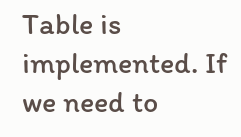Table is implemented. If we need to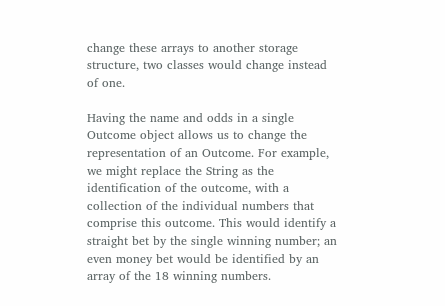change these arrays to another storage structure, two classes would change instead of one.

Having the name and odds in a single Outcome object allows us to change the representation of an Outcome. For example, we might replace the String as the identification of the outcome, with a collection of the individual numbers that comprise this outcome. This would identify a straight bet by the single winning number; an even money bet would be identified by an array of the 18 winning numbers.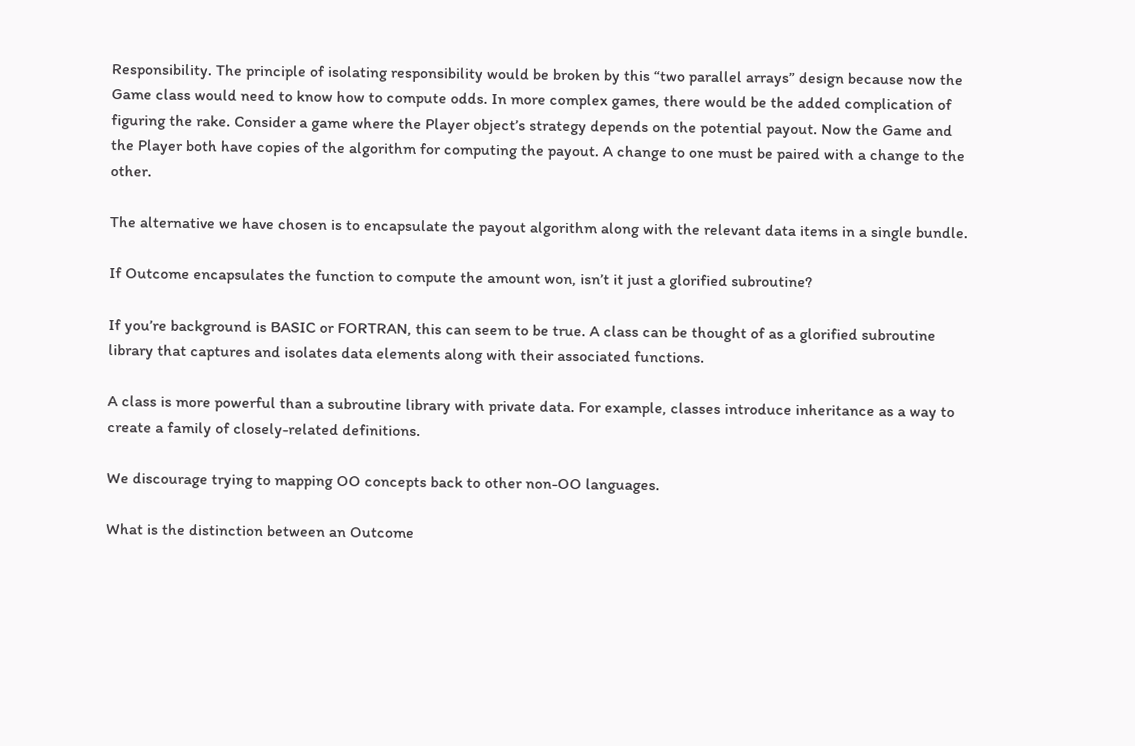Responsibility. The principle of isolating responsibility would be broken by this “two parallel arrays” design because now the Game class would need to know how to compute odds. In more complex games, there would be the added complication of figuring the rake. Consider a game where the Player object’s strategy depends on the potential payout. Now the Game and the Player both have copies of the algorithm for computing the payout. A change to one must be paired with a change to the other.

The alternative we have chosen is to encapsulate the payout algorithm along with the relevant data items in a single bundle.

If Outcome encapsulates the function to compute the amount won, isn’t it just a glorified subroutine?

If you’re background is BASIC or FORTRAN, this can seem to be true. A class can be thought of as a glorified subroutine library that captures and isolates data elements along with their associated functions.

A class is more powerful than a subroutine library with private data. For example, classes introduce inheritance as a way to create a family of closely-related definitions.

We discourage trying to mapping OO concepts back to other non-OO languages.

What is the distinction between an Outcome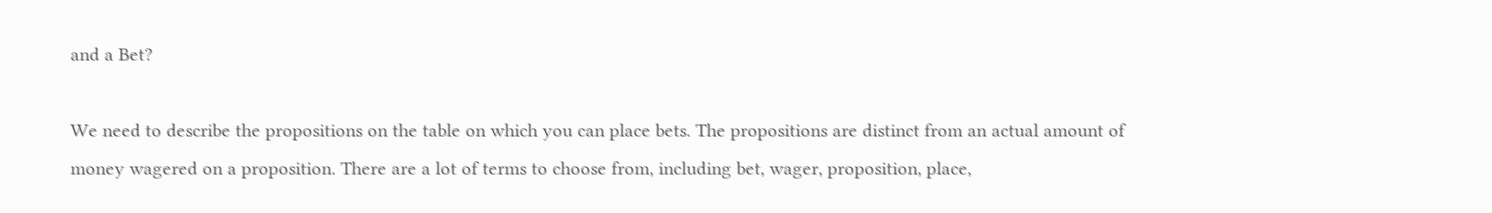and a Bet?

We need to describe the propositions on the table on which you can place bets. The propositions are distinct from an actual amount of money wagered on a proposition. There are a lot of terms to choose from, including bet, wager, proposition, place,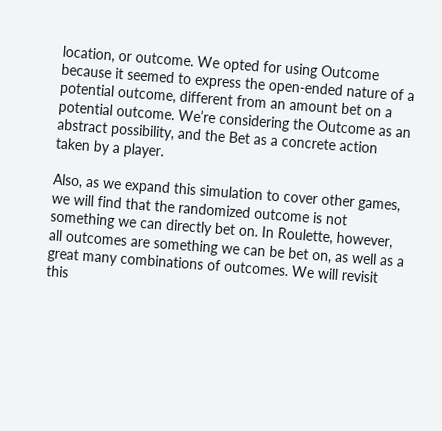location, or outcome. We opted for using Outcome because it seemed to express the open-ended nature of a potential outcome, different from an amount bet on a potential outcome. We’re considering the Outcome as an abstract possibility, and the Bet as a concrete action taken by a player.

Also, as we expand this simulation to cover other games, we will find that the randomized outcome is not something we can directly bet on. In Roulette, however, all outcomes are something we can be bet on, as well as a great many combinations of outcomes. We will revisit this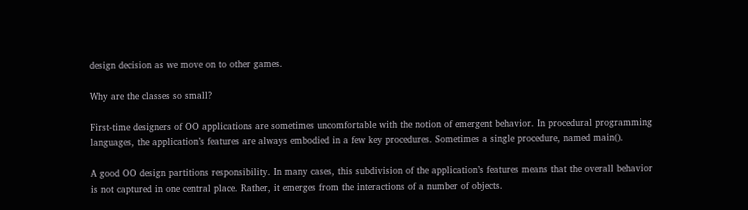design decision as we move on to other games.

Why are the classes so small?

First-time designers of OO applications are sometimes uncomfortable with the notion of emergent behavior. In procedural programming languages, the application’s features are always embodied in a few key procedures. Sometimes a single procedure, named main().

A good OO design partitions responsibility. In many cases, this subdivision of the application’s features means that the overall behavior is not captured in one central place. Rather, it emerges from the interactions of a number of objects.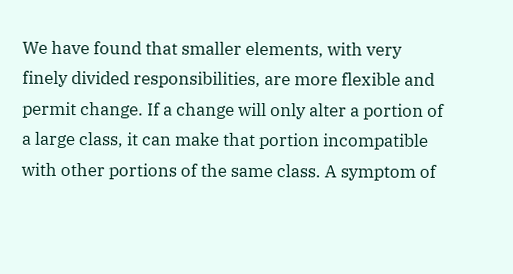We have found that smaller elements, with very finely divided responsibilities, are more flexible and permit change. If a change will only alter a portion of a large class, it can make that portion incompatible with other portions of the same class. A symptom of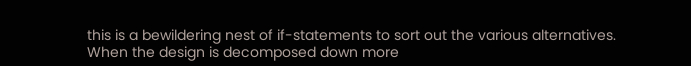this is a bewildering nest of if-statements to sort out the various alternatives. When the design is decomposed down more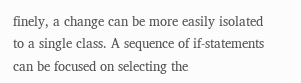finely, a change can be more easily isolated to a single class. A sequence of if-statements can be focused on selecting the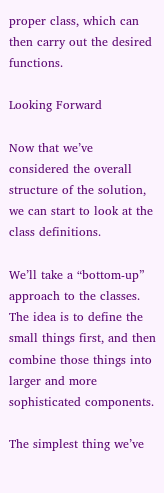proper class, which can then carry out the desired functions.

Looking Forward

Now that we’ve considered the overall structure of the solution, we can start to look at the class definitions.

We’ll take a “bottom-up” approach to the classes. The idea is to define the small things first, and then combine those things into larger and more sophisticated components.

The simplest thing we’ve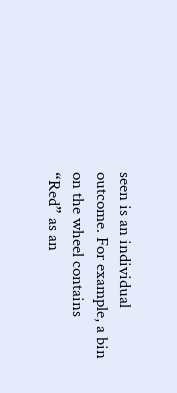seen is an individual outcome. For example, a bin on the wheel contains “Red” as an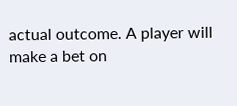actual outcome. A player will make a bet on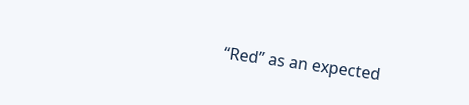“Red” as an expected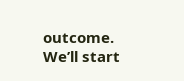outcome. We’ll start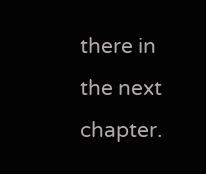there in the next chapter.